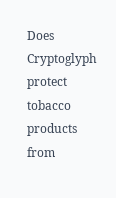Does Cryptoglyph protect tobacco products from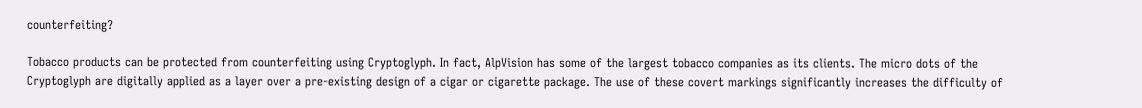counterfeiting?

Tobacco products can be protected from counterfeiting using Cryptoglyph. In fact, AlpVision has some of the largest tobacco companies as its clients. The micro dots of the Cryptoglyph are digitally applied as a layer over a pre-existing design of a cigar or cigarette package. The use of these covert markings significantly increases the difficulty of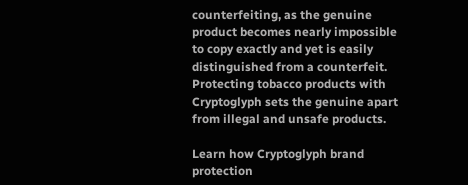counterfeiting, as the genuine product becomes nearly impossible to copy exactly and yet is easily distinguished from a counterfeit. Protecting tobacco products with Cryptoglyph sets the genuine apart from illegal and unsafe products.

Learn how Cryptoglyph brand protection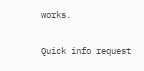works.

Quick info request